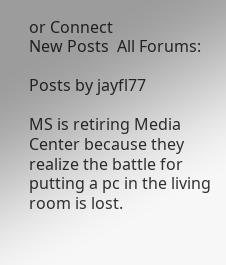or Connect
New Posts  All Forums:

Posts by jayfl77

MS is retiring Media Center because they realize the battle for putting a pc in the living room is lost.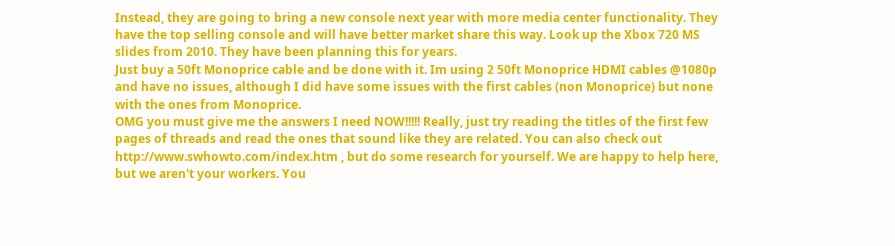Instead, they are going to bring a new console next year with more media center functionality. They have the top selling console and will have better market share this way. Look up the Xbox 720 MS slides from 2010. They have been planning this for years.
Just buy a 50ft Monoprice cable and be done with it. Im using 2 50ft Monoprice HDMI cables @1080p and have no issues, although I did have some issues with the first cables (non Monoprice) but none with the ones from Monoprice.
OMG you must give me the answers I need NOW!!!!! Really, just try reading the titles of the first few pages of threads and read the ones that sound like they are related. You can also check out http://www.swhowto.com/index.htm , but do some research for yourself. We are happy to help here, but we aren't your workers. You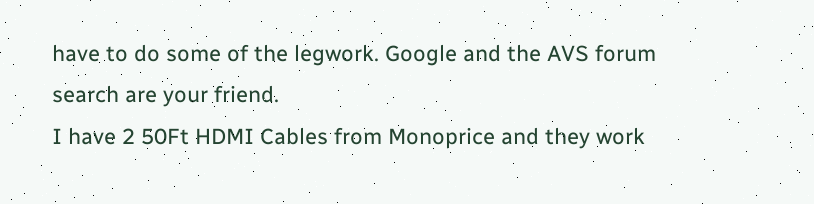have to do some of the legwork. Google and the AVS forum search are your friend.
I have 2 50Ft HDMI Cables from Monoprice and they work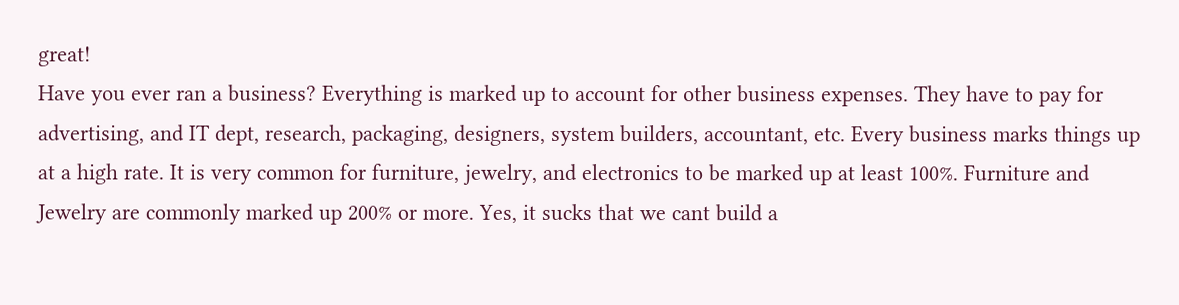great!
Have you ever ran a business? Everything is marked up to account for other business expenses. They have to pay for advertising, and IT dept, research, packaging, designers, system builders, accountant, etc. Every business marks things up at a high rate. It is very common for furniture, jewelry, and electronics to be marked up at least 100%. Furniture and Jewelry are commonly marked up 200% or more. Yes, it sucks that we cant build a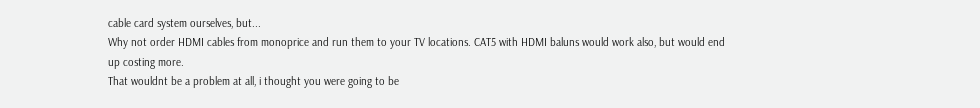cable card system ourselves, but...
Why not order HDMI cables from monoprice and run them to your TV locations. CAT5 with HDMI baluns would work also, but would end up costing more.
That wouldnt be a problem at all, i thought you were going to be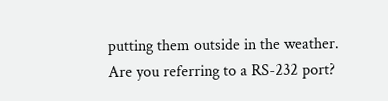putting them outside in the weather.
Are you referring to a RS-232 port?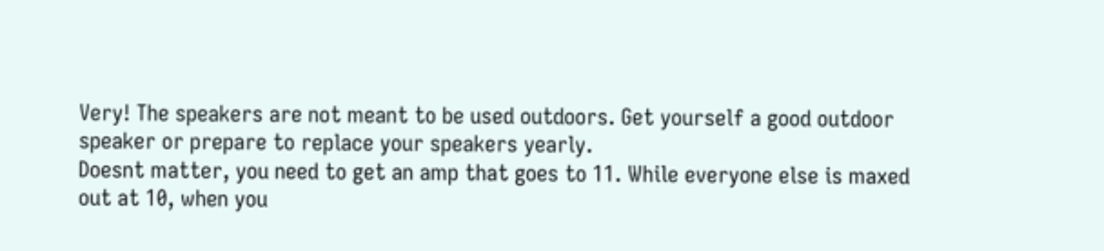Very! The speakers are not meant to be used outdoors. Get yourself a good outdoor speaker or prepare to replace your speakers yearly.
Doesnt matter, you need to get an amp that goes to 11. While everyone else is maxed out at 10, when you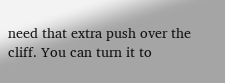need that extra push over the cliff. You can turn it to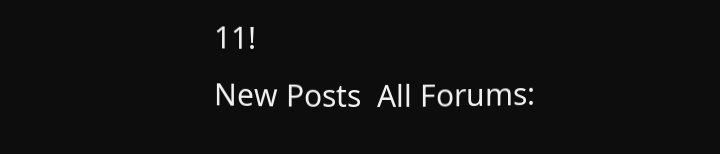11!
New Posts  All Forums: